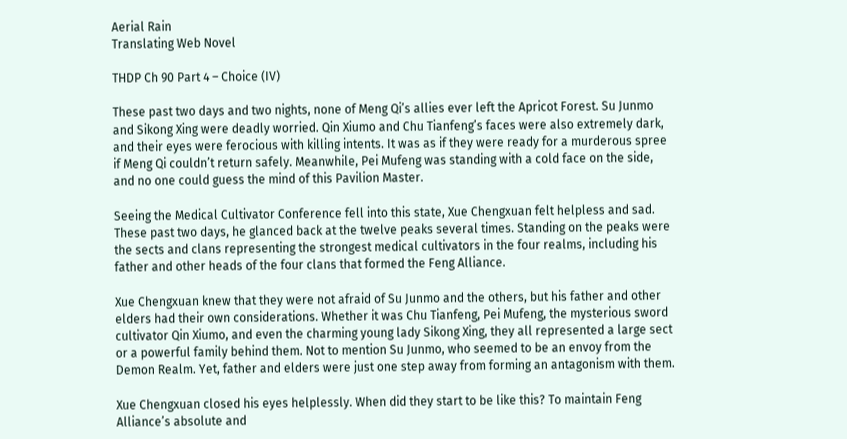Aerial Rain
Translating Web Novel

THDP Ch 90 Part 4 – Choice (IV)

These past two days and two nights, none of Meng Qi’s allies ever left the Apricot Forest. Su Junmo and Sikong Xing were deadly worried. Qin Xiumo and Chu Tianfeng’s faces were also extremely dark, and their eyes were ferocious with killing intents. It was as if they were ready for a murderous spree if Meng Qi couldn’t return safely. Meanwhile, Pei Mufeng was standing with a cold face on the side, and no one could guess the mind of this Pavilion Master.

Seeing the Medical Cultivator Conference fell into this state, Xue Chengxuan felt helpless and sad. These past two days, he glanced back at the twelve peaks several times. Standing on the peaks were the sects and clans representing the strongest medical cultivators in the four realms, including his father and other heads of the four clans that formed the Feng Alliance.

Xue Chengxuan knew that they were not afraid of Su Junmo and the others, but his father and other elders had their own considerations. Whether it was Chu Tianfeng, Pei Mufeng, the mysterious sword cultivator Qin Xiumo, and even the charming young lady Sikong Xing, they all represented a large sect or a powerful family behind them. Not to mention Su Junmo, who seemed to be an envoy from the Demon Realm. Yet, father and elders were just one step away from forming an antagonism with them.

Xue Chengxuan closed his eyes helplessly. When did they start to be like this? To maintain Feng Alliance’s absolute and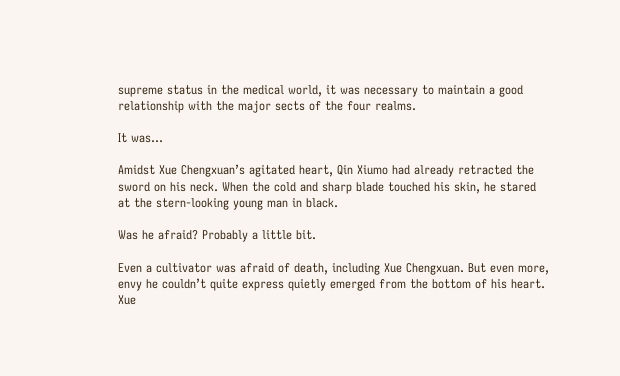supreme status in the medical world, it was necessary to maintain a good relationship with the major sects of the four realms.

It was…

Amidst Xue Chengxuan’s agitated heart, Qin Xiumo had already retracted the sword on his neck. When the cold and sharp blade touched his skin, he stared at the stern-looking young man in black.

Was he afraid? Probably a little bit.

Even a cultivator was afraid of death, including Xue Chengxuan. But even more, envy he couldn’t quite express quietly emerged from the bottom of his heart. Xue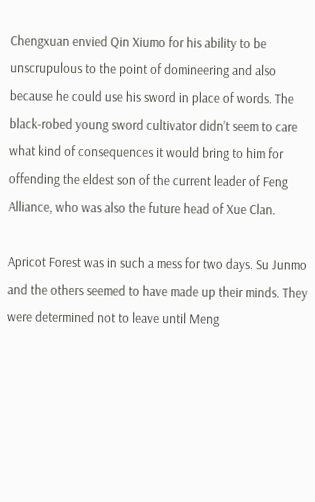Chengxuan envied Qin Xiumo for his ability to be unscrupulous to the point of domineering and also because he could use his sword in place of words. The black-robed young sword cultivator didn’t seem to care what kind of consequences it would bring to him for offending the eldest son of the current leader of Feng Alliance, who was also the future head of Xue Clan.

Apricot Forest was in such a mess for two days. Su Junmo and the others seemed to have made up their minds. They were determined not to leave until Meng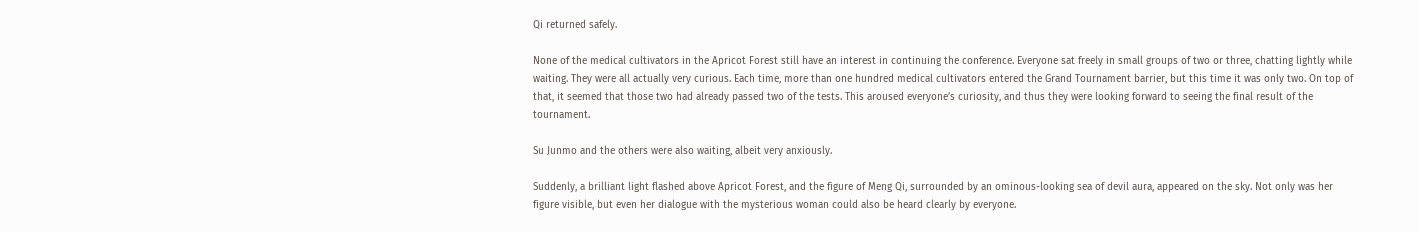Qi returned safely.

None of the medical cultivators in the Apricot Forest still have an interest in continuing the conference. Everyone sat freely in small groups of two or three, chatting lightly while waiting. They were all actually very curious. Each time, more than one hundred medical cultivators entered the Grand Tournament barrier, but this time it was only two. On top of that, it seemed that those two had already passed two of the tests. This aroused everyone’s curiosity, and thus they were looking forward to seeing the final result of the tournament.

Su Junmo and the others were also waiting, albeit very anxiously.

Suddenly, a brilliant light flashed above Apricot Forest, and the figure of Meng Qi, surrounded by an ominous-looking sea of devil aura, appeared on the sky. Not only was her figure visible, but even her dialogue with the mysterious woman could also be heard clearly by everyone.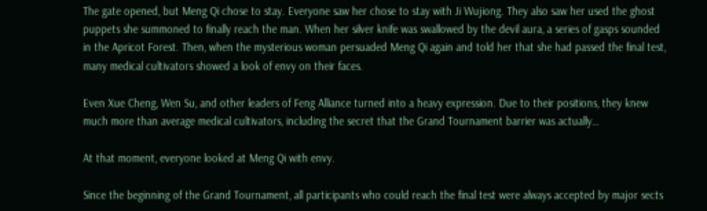The gate opened, but Meng Qi chose to stay. Everyone saw her chose to stay with Ji Wujiong. They also saw her used the ghost puppets she summoned to finally reach the man. When her silver knife was swallowed by the devil aura, a series of gasps sounded in the Apricot Forest. Then, when the mysterious woman persuaded Meng Qi again and told her that she had passed the final test, many medical cultivators showed a look of envy on their faces.

Even Xue Cheng, Wen Su, and other leaders of Feng Alliance turned into a heavy expression. Due to their positions, they knew much more than average medical cultivators, including the secret that the Grand Tournament barrier was actually…

At that moment, everyone looked at Meng Qi with envy.

Since the beginning of the Grand Tournament, all participants who could reach the final test were always accepted by major sects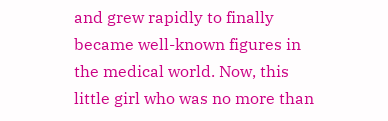and grew rapidly to finally became well-known figures in the medical world. Now, this little girl who was no more than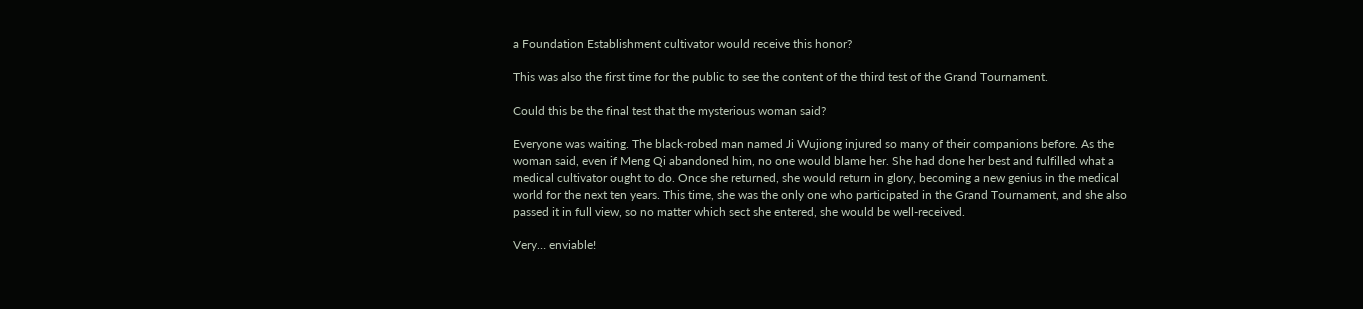a Foundation Establishment cultivator would receive this honor?

This was also the first time for the public to see the content of the third test of the Grand Tournament.

Could this be the final test that the mysterious woman said?

Everyone was waiting. The black-robed man named Ji Wujiong injured so many of their companions before. As the woman said, even if Meng Qi abandoned him, no one would blame her. She had done her best and fulfilled what a medical cultivator ought to do. Once she returned, she would return in glory, becoming a new genius in the medical world for the next ten years. This time, she was the only one who participated in the Grand Tournament, and she also passed it in full view, so no matter which sect she entered, she would be well-received.

Very… enviable!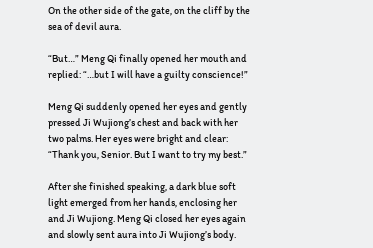On the other side of the gate, on the cliff by the sea of devil aura.

“But…” Meng Qi finally opened her mouth and replied: “…but I will have a guilty conscience!”

Meng Qi suddenly opened her eyes and gently pressed Ji Wujiong’s chest and back with her two palms. Her eyes were bright and clear: “Thank you, Senior. But I want to try my best.”

After she finished speaking, a dark blue soft light emerged from her hands, enclosing her and Ji Wujiong. Meng Qi closed her eyes again and slowly sent aura into Ji Wujiong’s body.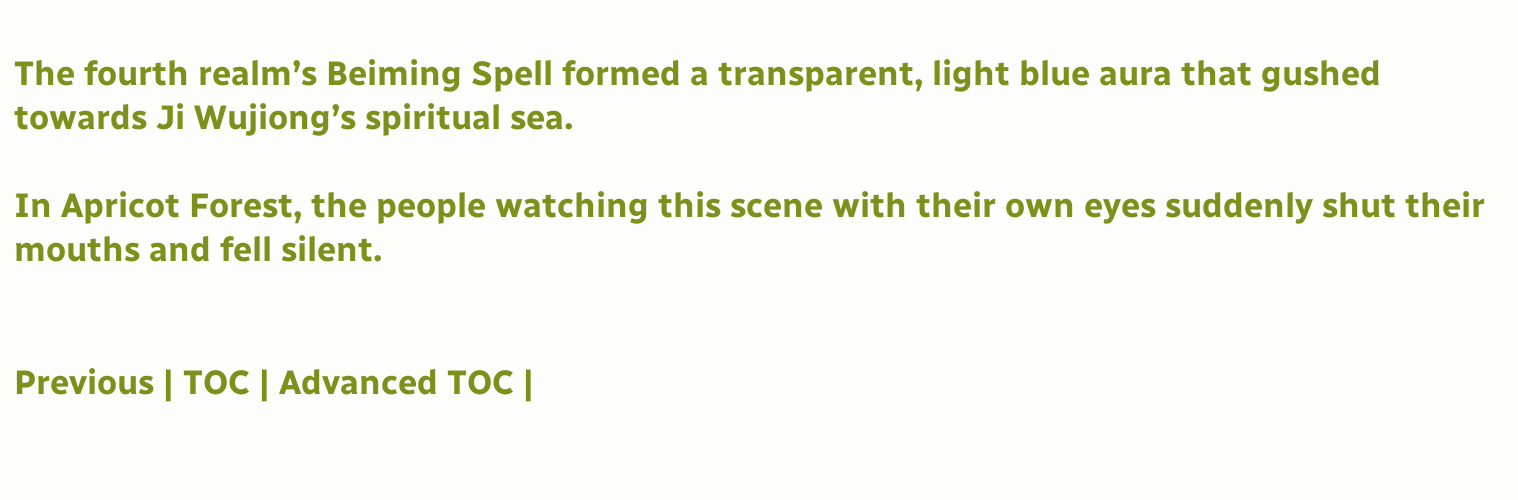The fourth realm’s Beiming Spell formed a transparent, light blue aura that gushed towards Ji Wujiong’s spiritual sea.

In Apricot Forest, the people watching this scene with their own eyes suddenly shut their mouths and fell silent.


Previous | TOC | Advanced TOC |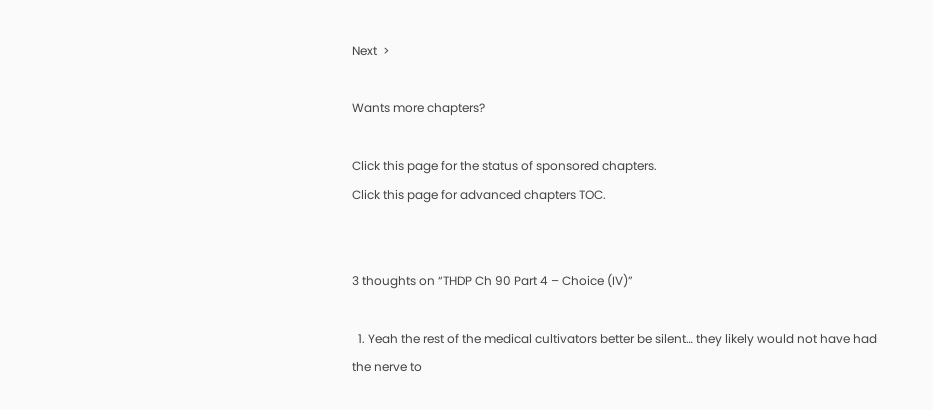Next  >

Wants more chapters?

Click this page for the status of sponsored chapters.
Click this page for advanced chapters TOC.


3 thoughts on “THDP Ch 90 Part 4 – Choice (IV)”

  1. Yeah the rest of the medical cultivators better be silent… they likely would not have had the nerve to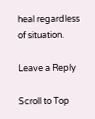heal regardless of situation.

Leave a Reply

Scroll to Top